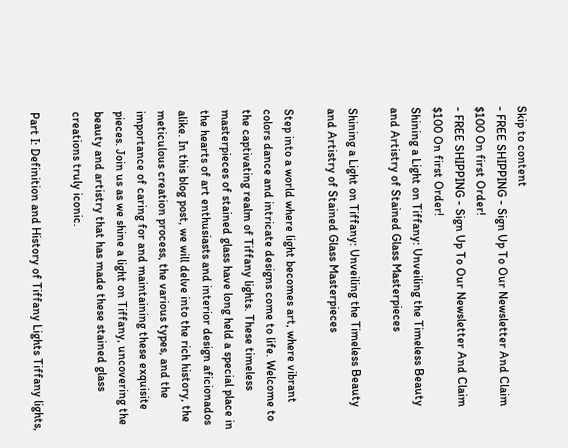Skip to content
- FREE SHIPPING - Sign Up To Our Newsletter And Claim $100 On first Order!
- FREE SHIPPING - Sign Up To Our Newsletter And Claim $100 On first Order!
Shining a Light on Tiffany: Unveiling the Timeless Beauty and Artistry of Stained Glass Masterpieces

Shining a Light on Tiffany: Unveiling the Timeless Beauty and Artistry of Stained Glass Masterpieces

Step into a world where light becomes art, where vibrant colors dance and intricate designs come to life. Welcome to the captivating realm of Tiffany lights. These timeless masterpieces of stained glass have long held a special place in the hearts of art enthusiasts and interior design aficionados alike. In this blog post, we will delve into the rich history, the meticulous creation process, the various types, and the importance of caring for and maintaining these exquisite pieces. Join us as we shine a light on Tiffany, uncovering the beauty and artistry that has made these stained glass creations truly iconic.

Part I: Definition and History of Tiffany Lights Tiffany lights,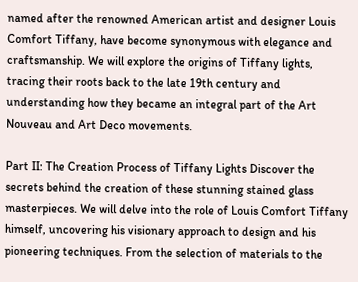named after the renowned American artist and designer Louis Comfort Tiffany, have become synonymous with elegance and craftsmanship. We will explore the origins of Tiffany lights, tracing their roots back to the late 19th century and understanding how they became an integral part of the Art Nouveau and Art Deco movements.

Part II: The Creation Process of Tiffany Lights Discover the secrets behind the creation of these stunning stained glass masterpieces. We will delve into the role of Louis Comfort Tiffany himself, uncovering his visionary approach to design and his pioneering techniques. From the selection of materials to the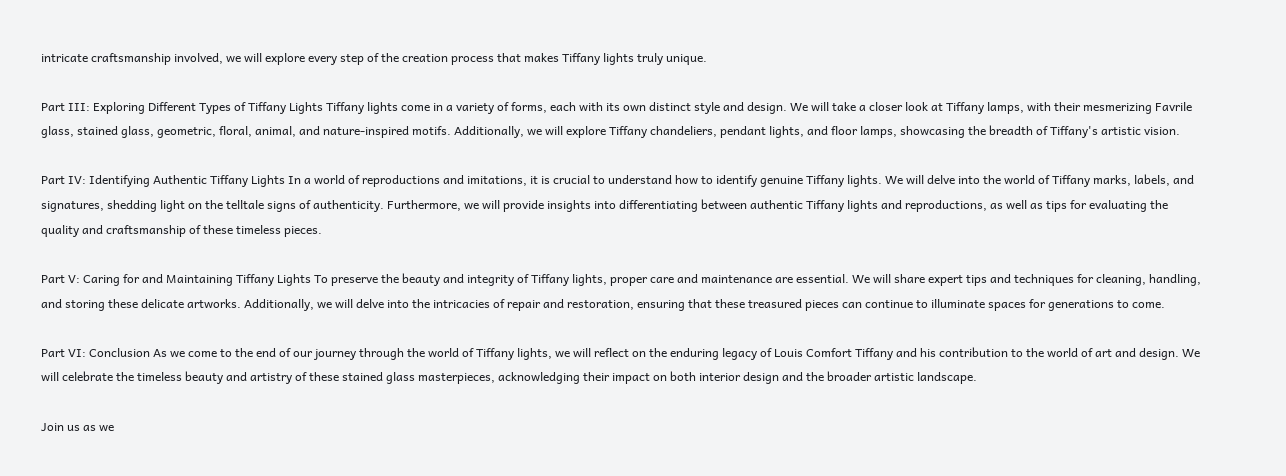intricate craftsmanship involved, we will explore every step of the creation process that makes Tiffany lights truly unique.

Part III: Exploring Different Types of Tiffany Lights Tiffany lights come in a variety of forms, each with its own distinct style and design. We will take a closer look at Tiffany lamps, with their mesmerizing Favrile glass, stained glass, geometric, floral, animal, and nature-inspired motifs. Additionally, we will explore Tiffany chandeliers, pendant lights, and floor lamps, showcasing the breadth of Tiffany's artistic vision.

Part IV: Identifying Authentic Tiffany Lights In a world of reproductions and imitations, it is crucial to understand how to identify genuine Tiffany lights. We will delve into the world of Tiffany marks, labels, and signatures, shedding light on the telltale signs of authenticity. Furthermore, we will provide insights into differentiating between authentic Tiffany lights and reproductions, as well as tips for evaluating the quality and craftsmanship of these timeless pieces.

Part V: Caring for and Maintaining Tiffany Lights To preserve the beauty and integrity of Tiffany lights, proper care and maintenance are essential. We will share expert tips and techniques for cleaning, handling, and storing these delicate artworks. Additionally, we will delve into the intricacies of repair and restoration, ensuring that these treasured pieces can continue to illuminate spaces for generations to come.

Part VI: Conclusion As we come to the end of our journey through the world of Tiffany lights, we will reflect on the enduring legacy of Louis Comfort Tiffany and his contribution to the world of art and design. We will celebrate the timeless beauty and artistry of these stained glass masterpieces, acknowledging their impact on both interior design and the broader artistic landscape.

Join us as we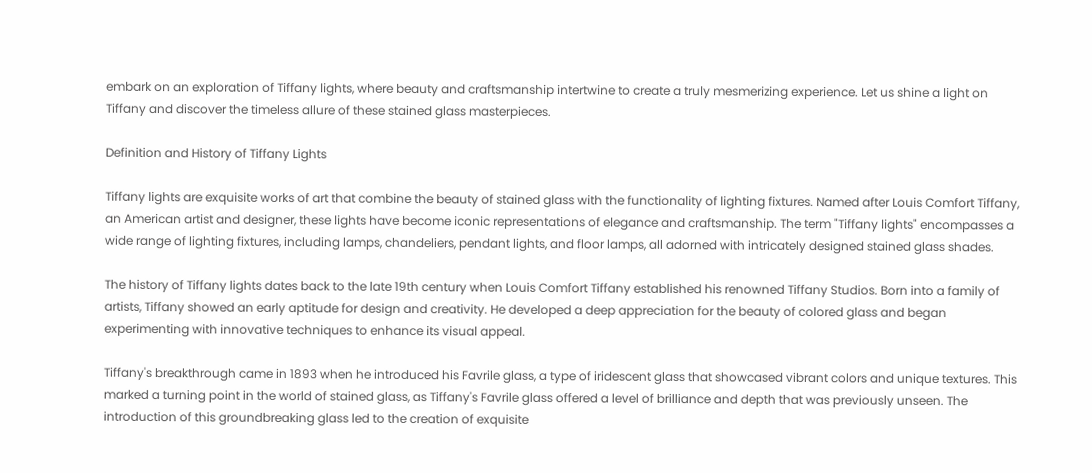embark on an exploration of Tiffany lights, where beauty and craftsmanship intertwine to create a truly mesmerizing experience. Let us shine a light on Tiffany and discover the timeless allure of these stained glass masterpieces.

Definition and History of Tiffany Lights

Tiffany lights are exquisite works of art that combine the beauty of stained glass with the functionality of lighting fixtures. Named after Louis Comfort Tiffany, an American artist and designer, these lights have become iconic representations of elegance and craftsmanship. The term "Tiffany lights" encompasses a wide range of lighting fixtures, including lamps, chandeliers, pendant lights, and floor lamps, all adorned with intricately designed stained glass shades.

The history of Tiffany lights dates back to the late 19th century when Louis Comfort Tiffany established his renowned Tiffany Studios. Born into a family of artists, Tiffany showed an early aptitude for design and creativity. He developed a deep appreciation for the beauty of colored glass and began experimenting with innovative techniques to enhance its visual appeal.

Tiffany's breakthrough came in 1893 when he introduced his Favrile glass, a type of iridescent glass that showcased vibrant colors and unique textures. This marked a turning point in the world of stained glass, as Tiffany's Favrile glass offered a level of brilliance and depth that was previously unseen. The introduction of this groundbreaking glass led to the creation of exquisite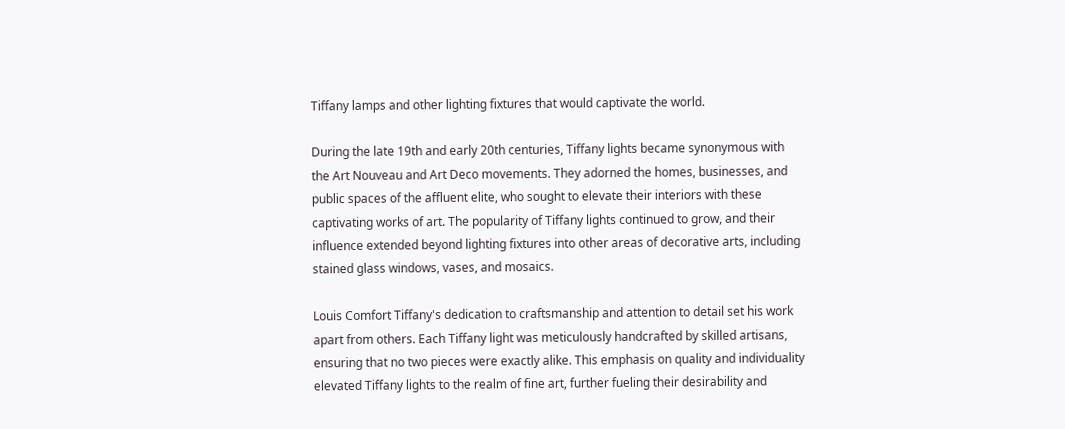Tiffany lamps and other lighting fixtures that would captivate the world.

During the late 19th and early 20th centuries, Tiffany lights became synonymous with the Art Nouveau and Art Deco movements. They adorned the homes, businesses, and public spaces of the affluent elite, who sought to elevate their interiors with these captivating works of art. The popularity of Tiffany lights continued to grow, and their influence extended beyond lighting fixtures into other areas of decorative arts, including stained glass windows, vases, and mosaics.

Louis Comfort Tiffany's dedication to craftsmanship and attention to detail set his work apart from others. Each Tiffany light was meticulously handcrafted by skilled artisans, ensuring that no two pieces were exactly alike. This emphasis on quality and individuality elevated Tiffany lights to the realm of fine art, further fueling their desirability and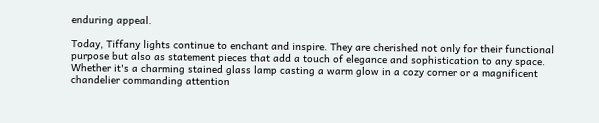enduring appeal.

Today, Tiffany lights continue to enchant and inspire. They are cherished not only for their functional purpose but also as statement pieces that add a touch of elegance and sophistication to any space. Whether it's a charming stained glass lamp casting a warm glow in a cozy corner or a magnificent chandelier commanding attention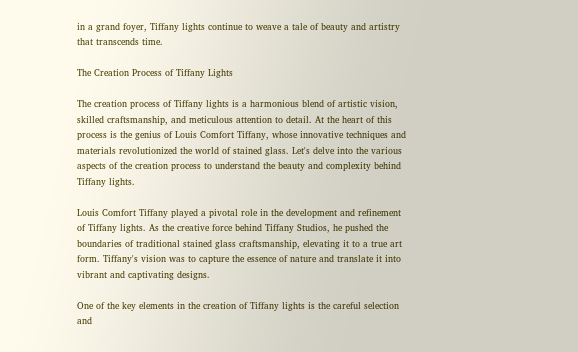in a grand foyer, Tiffany lights continue to weave a tale of beauty and artistry that transcends time.

The Creation Process of Tiffany Lights

The creation process of Tiffany lights is a harmonious blend of artistic vision, skilled craftsmanship, and meticulous attention to detail. At the heart of this process is the genius of Louis Comfort Tiffany, whose innovative techniques and materials revolutionized the world of stained glass. Let's delve into the various aspects of the creation process to understand the beauty and complexity behind Tiffany lights.

Louis Comfort Tiffany played a pivotal role in the development and refinement of Tiffany lights. As the creative force behind Tiffany Studios, he pushed the boundaries of traditional stained glass craftsmanship, elevating it to a true art form. Tiffany's vision was to capture the essence of nature and translate it into vibrant and captivating designs.

One of the key elements in the creation of Tiffany lights is the careful selection and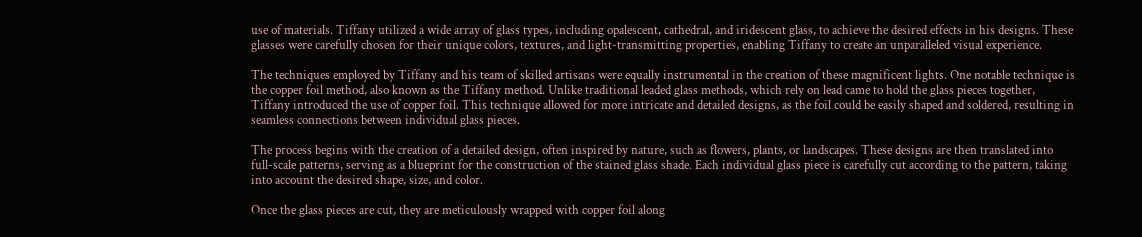use of materials. Tiffany utilized a wide array of glass types, including opalescent, cathedral, and iridescent glass, to achieve the desired effects in his designs. These glasses were carefully chosen for their unique colors, textures, and light-transmitting properties, enabling Tiffany to create an unparalleled visual experience.

The techniques employed by Tiffany and his team of skilled artisans were equally instrumental in the creation of these magnificent lights. One notable technique is the copper foil method, also known as the Tiffany method. Unlike traditional leaded glass methods, which rely on lead came to hold the glass pieces together, Tiffany introduced the use of copper foil. This technique allowed for more intricate and detailed designs, as the foil could be easily shaped and soldered, resulting in seamless connections between individual glass pieces.

The process begins with the creation of a detailed design, often inspired by nature, such as flowers, plants, or landscapes. These designs are then translated into full-scale patterns, serving as a blueprint for the construction of the stained glass shade. Each individual glass piece is carefully cut according to the pattern, taking into account the desired shape, size, and color.

Once the glass pieces are cut, they are meticulously wrapped with copper foil along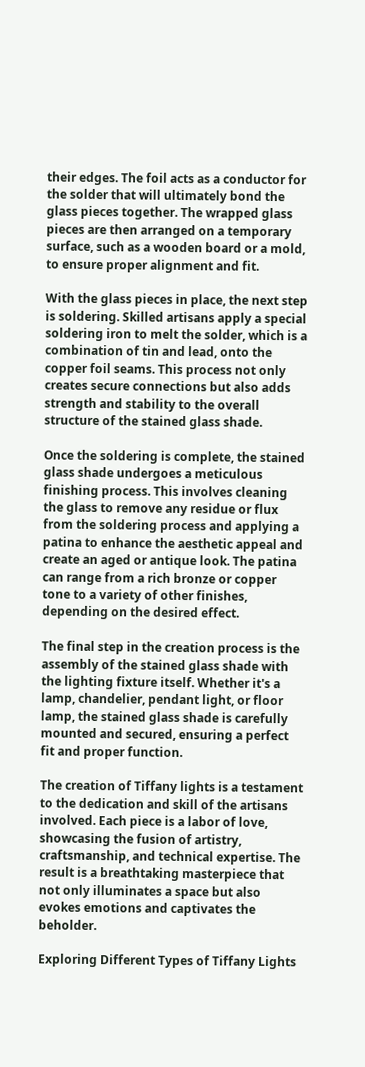their edges. The foil acts as a conductor for the solder that will ultimately bond the glass pieces together. The wrapped glass pieces are then arranged on a temporary surface, such as a wooden board or a mold, to ensure proper alignment and fit.

With the glass pieces in place, the next step is soldering. Skilled artisans apply a special soldering iron to melt the solder, which is a combination of tin and lead, onto the copper foil seams. This process not only creates secure connections but also adds strength and stability to the overall structure of the stained glass shade.

Once the soldering is complete, the stained glass shade undergoes a meticulous finishing process. This involves cleaning the glass to remove any residue or flux from the soldering process and applying a patina to enhance the aesthetic appeal and create an aged or antique look. The patina can range from a rich bronze or copper tone to a variety of other finishes, depending on the desired effect.

The final step in the creation process is the assembly of the stained glass shade with the lighting fixture itself. Whether it's a lamp, chandelier, pendant light, or floor lamp, the stained glass shade is carefully mounted and secured, ensuring a perfect fit and proper function.

The creation of Tiffany lights is a testament to the dedication and skill of the artisans involved. Each piece is a labor of love, showcasing the fusion of artistry, craftsmanship, and technical expertise. The result is a breathtaking masterpiece that not only illuminates a space but also evokes emotions and captivates the beholder.

Exploring Different Types of Tiffany Lights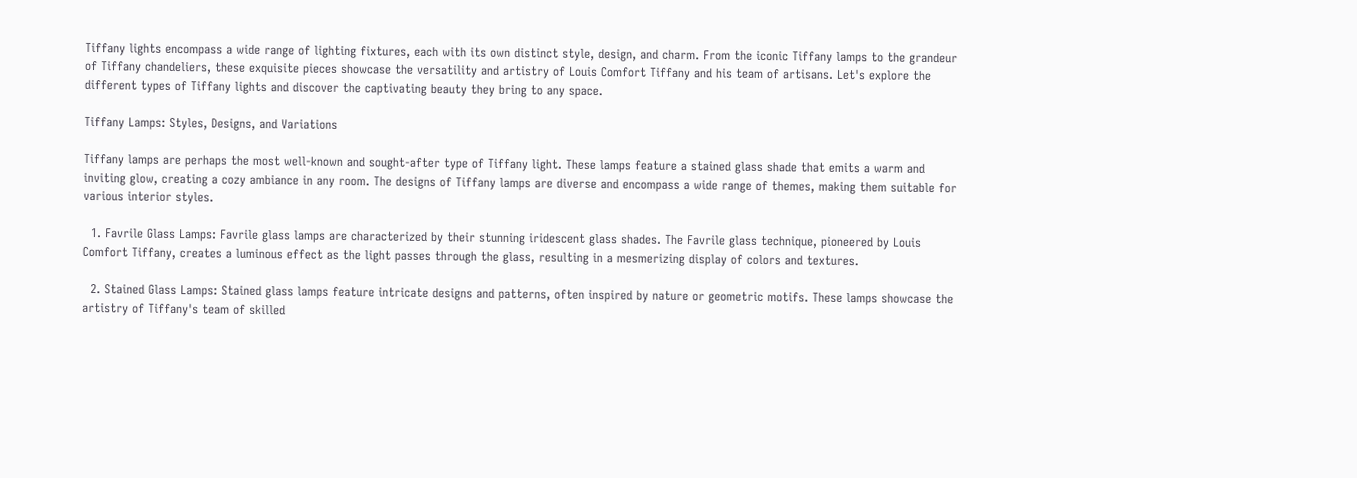Tiffany lights encompass a wide range of lighting fixtures, each with its own distinct style, design, and charm. From the iconic Tiffany lamps to the grandeur of Tiffany chandeliers, these exquisite pieces showcase the versatility and artistry of Louis Comfort Tiffany and his team of artisans. Let's explore the different types of Tiffany lights and discover the captivating beauty they bring to any space.

Tiffany Lamps: Styles, Designs, and Variations

Tiffany lamps are perhaps the most well-known and sought-after type of Tiffany light. These lamps feature a stained glass shade that emits a warm and inviting glow, creating a cozy ambiance in any room. The designs of Tiffany lamps are diverse and encompass a wide range of themes, making them suitable for various interior styles.

  1. Favrile Glass Lamps: Favrile glass lamps are characterized by their stunning iridescent glass shades. The Favrile glass technique, pioneered by Louis Comfort Tiffany, creates a luminous effect as the light passes through the glass, resulting in a mesmerizing display of colors and textures.

  2. Stained Glass Lamps: Stained glass lamps feature intricate designs and patterns, often inspired by nature or geometric motifs. These lamps showcase the artistry of Tiffany's team of skilled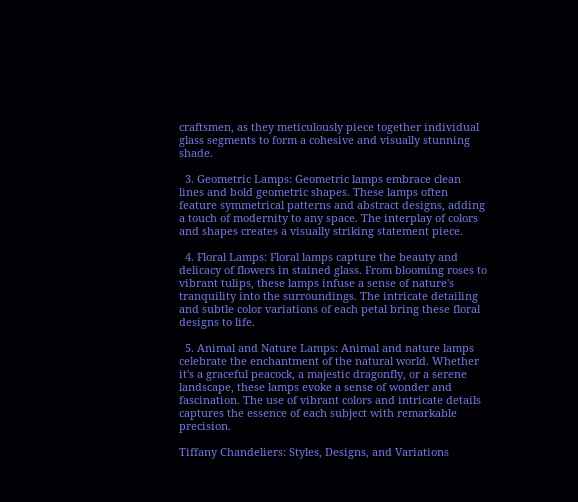craftsmen, as they meticulously piece together individual glass segments to form a cohesive and visually stunning shade.

  3. Geometric Lamps: Geometric lamps embrace clean lines and bold geometric shapes. These lamps often feature symmetrical patterns and abstract designs, adding a touch of modernity to any space. The interplay of colors and shapes creates a visually striking statement piece.

  4. Floral Lamps: Floral lamps capture the beauty and delicacy of flowers in stained glass. From blooming roses to vibrant tulips, these lamps infuse a sense of nature's tranquility into the surroundings. The intricate detailing and subtle color variations of each petal bring these floral designs to life.

  5. Animal and Nature Lamps: Animal and nature lamps celebrate the enchantment of the natural world. Whether it's a graceful peacock, a majestic dragonfly, or a serene landscape, these lamps evoke a sense of wonder and fascination. The use of vibrant colors and intricate details captures the essence of each subject with remarkable precision.

Tiffany Chandeliers: Styles, Designs, and Variations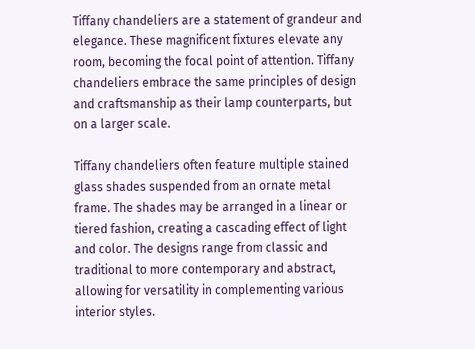Tiffany chandeliers are a statement of grandeur and elegance. These magnificent fixtures elevate any room, becoming the focal point of attention. Tiffany chandeliers embrace the same principles of design and craftsmanship as their lamp counterparts, but on a larger scale.

Tiffany chandeliers often feature multiple stained glass shades suspended from an ornate metal frame. The shades may be arranged in a linear or tiered fashion, creating a cascading effect of light and color. The designs range from classic and traditional to more contemporary and abstract, allowing for versatility in complementing various interior styles.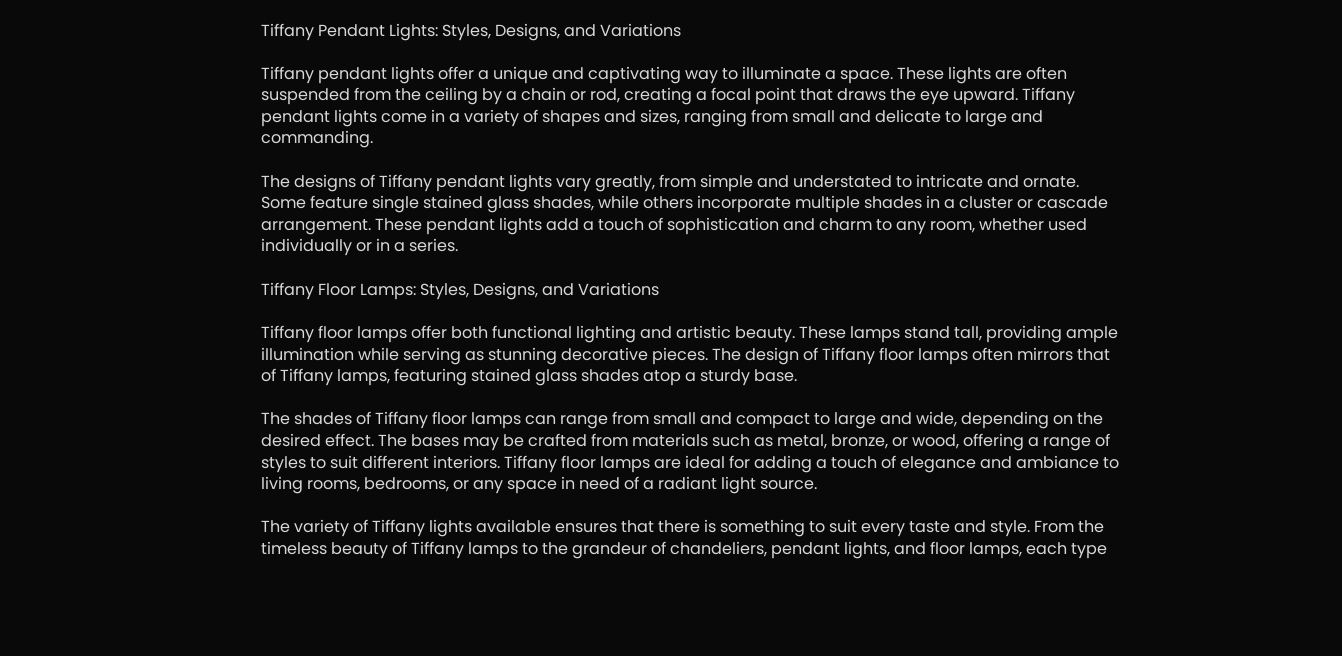Tiffany Pendant Lights: Styles, Designs, and Variations

Tiffany pendant lights offer a unique and captivating way to illuminate a space. These lights are often suspended from the ceiling by a chain or rod, creating a focal point that draws the eye upward. Tiffany pendant lights come in a variety of shapes and sizes, ranging from small and delicate to large and commanding.

The designs of Tiffany pendant lights vary greatly, from simple and understated to intricate and ornate. Some feature single stained glass shades, while others incorporate multiple shades in a cluster or cascade arrangement. These pendant lights add a touch of sophistication and charm to any room, whether used individually or in a series.

Tiffany Floor Lamps: Styles, Designs, and Variations

Tiffany floor lamps offer both functional lighting and artistic beauty. These lamps stand tall, providing ample illumination while serving as stunning decorative pieces. The design of Tiffany floor lamps often mirrors that of Tiffany lamps, featuring stained glass shades atop a sturdy base.

The shades of Tiffany floor lamps can range from small and compact to large and wide, depending on the desired effect. The bases may be crafted from materials such as metal, bronze, or wood, offering a range of styles to suit different interiors. Tiffany floor lamps are ideal for adding a touch of elegance and ambiance to living rooms, bedrooms, or any space in need of a radiant light source.

The variety of Tiffany lights available ensures that there is something to suit every taste and style. From the timeless beauty of Tiffany lamps to the grandeur of chandeliers, pendant lights, and floor lamps, each type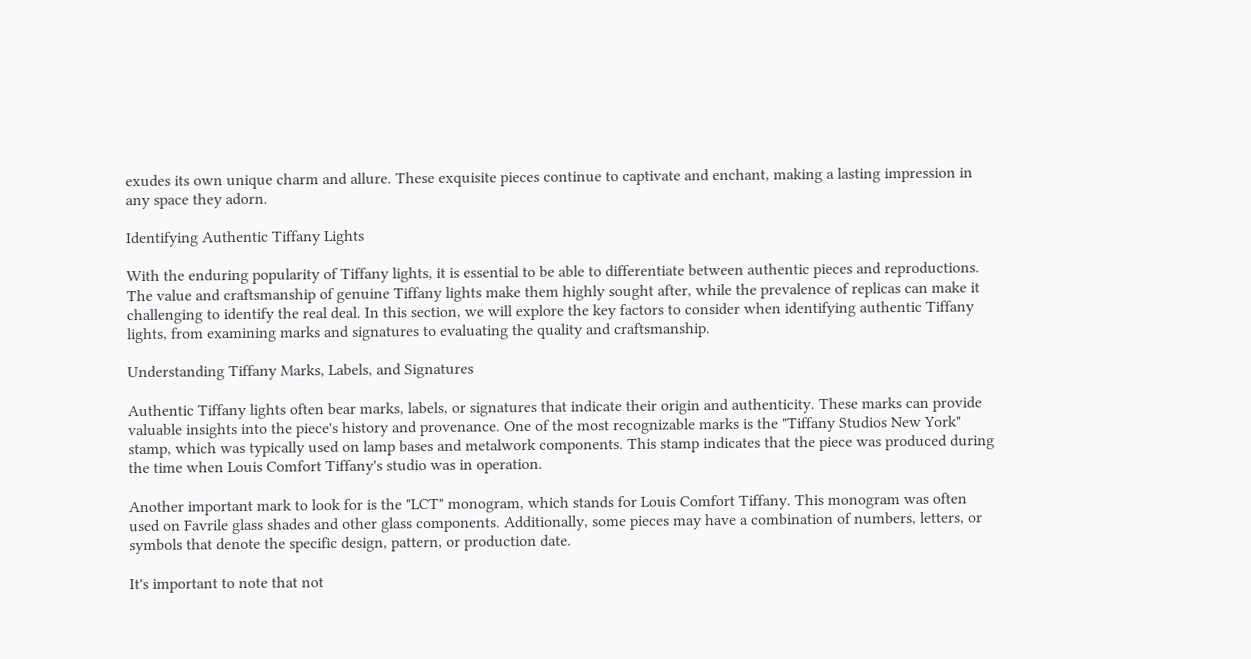exudes its own unique charm and allure. These exquisite pieces continue to captivate and enchant, making a lasting impression in any space they adorn.

Identifying Authentic Tiffany Lights

With the enduring popularity of Tiffany lights, it is essential to be able to differentiate between authentic pieces and reproductions. The value and craftsmanship of genuine Tiffany lights make them highly sought after, while the prevalence of replicas can make it challenging to identify the real deal. In this section, we will explore the key factors to consider when identifying authentic Tiffany lights, from examining marks and signatures to evaluating the quality and craftsmanship.

Understanding Tiffany Marks, Labels, and Signatures

Authentic Tiffany lights often bear marks, labels, or signatures that indicate their origin and authenticity. These marks can provide valuable insights into the piece's history and provenance. One of the most recognizable marks is the "Tiffany Studios New York" stamp, which was typically used on lamp bases and metalwork components. This stamp indicates that the piece was produced during the time when Louis Comfort Tiffany's studio was in operation.

Another important mark to look for is the "LCT" monogram, which stands for Louis Comfort Tiffany. This monogram was often used on Favrile glass shades and other glass components. Additionally, some pieces may have a combination of numbers, letters, or symbols that denote the specific design, pattern, or production date.

It's important to note that not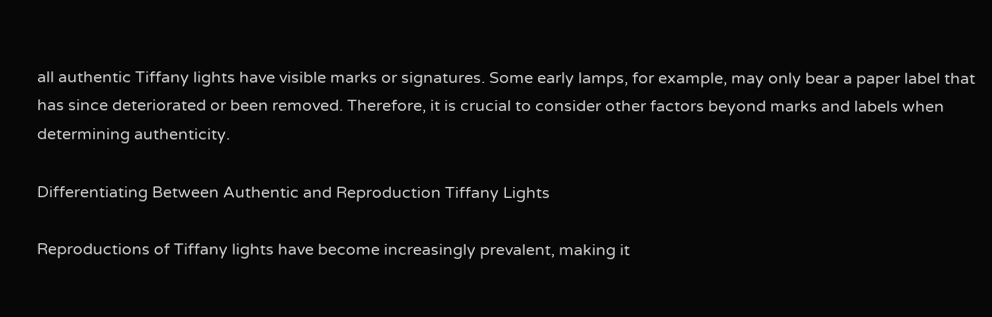all authentic Tiffany lights have visible marks or signatures. Some early lamps, for example, may only bear a paper label that has since deteriorated or been removed. Therefore, it is crucial to consider other factors beyond marks and labels when determining authenticity.

Differentiating Between Authentic and Reproduction Tiffany Lights

Reproductions of Tiffany lights have become increasingly prevalent, making it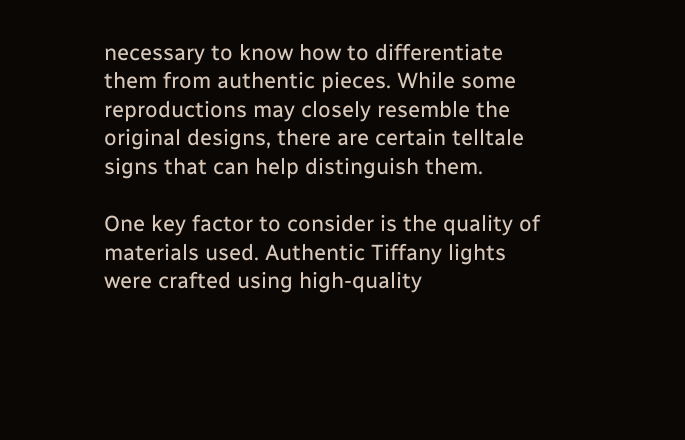necessary to know how to differentiate them from authentic pieces. While some reproductions may closely resemble the original designs, there are certain telltale signs that can help distinguish them.

One key factor to consider is the quality of materials used. Authentic Tiffany lights were crafted using high-quality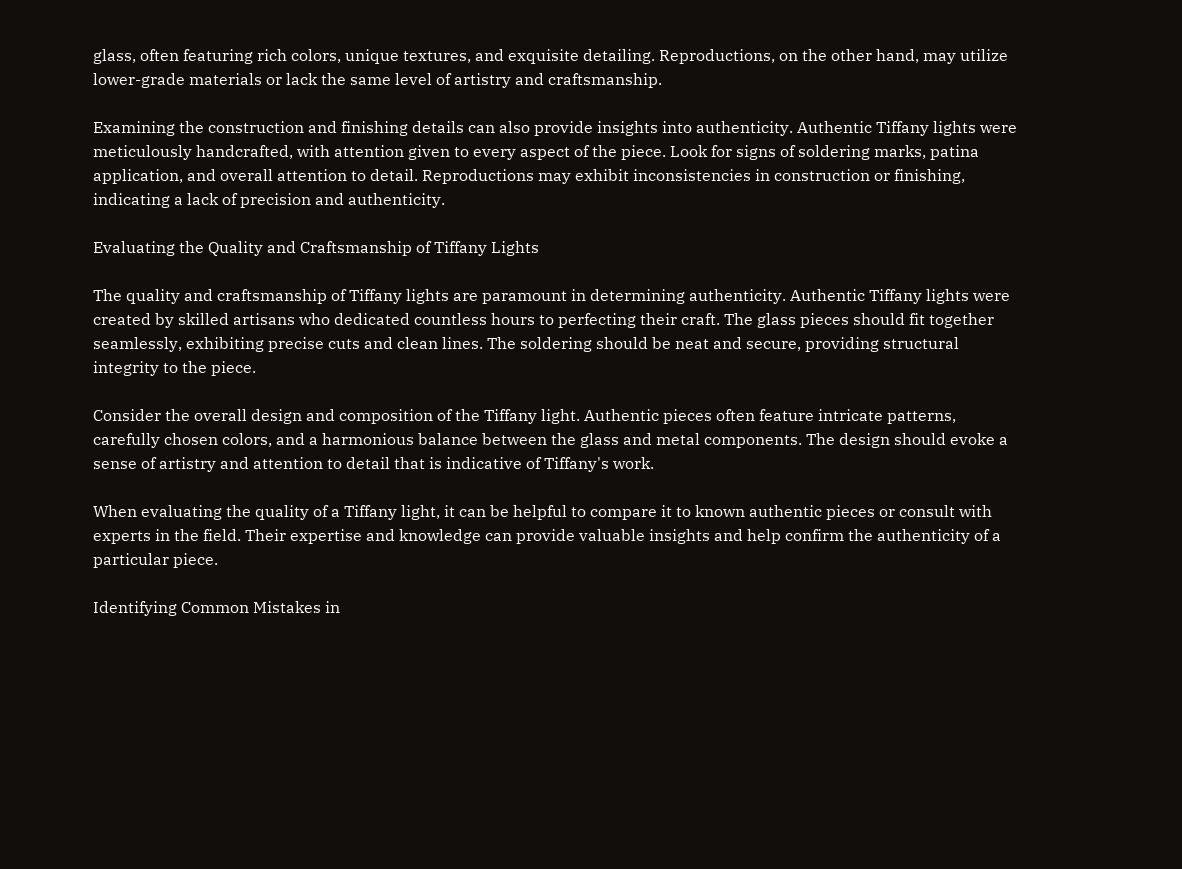glass, often featuring rich colors, unique textures, and exquisite detailing. Reproductions, on the other hand, may utilize lower-grade materials or lack the same level of artistry and craftsmanship.

Examining the construction and finishing details can also provide insights into authenticity. Authentic Tiffany lights were meticulously handcrafted, with attention given to every aspect of the piece. Look for signs of soldering marks, patina application, and overall attention to detail. Reproductions may exhibit inconsistencies in construction or finishing, indicating a lack of precision and authenticity.

Evaluating the Quality and Craftsmanship of Tiffany Lights

The quality and craftsmanship of Tiffany lights are paramount in determining authenticity. Authentic Tiffany lights were created by skilled artisans who dedicated countless hours to perfecting their craft. The glass pieces should fit together seamlessly, exhibiting precise cuts and clean lines. The soldering should be neat and secure, providing structural integrity to the piece.

Consider the overall design and composition of the Tiffany light. Authentic pieces often feature intricate patterns, carefully chosen colors, and a harmonious balance between the glass and metal components. The design should evoke a sense of artistry and attention to detail that is indicative of Tiffany's work.

When evaluating the quality of a Tiffany light, it can be helpful to compare it to known authentic pieces or consult with experts in the field. Their expertise and knowledge can provide valuable insights and help confirm the authenticity of a particular piece.

Identifying Common Mistakes in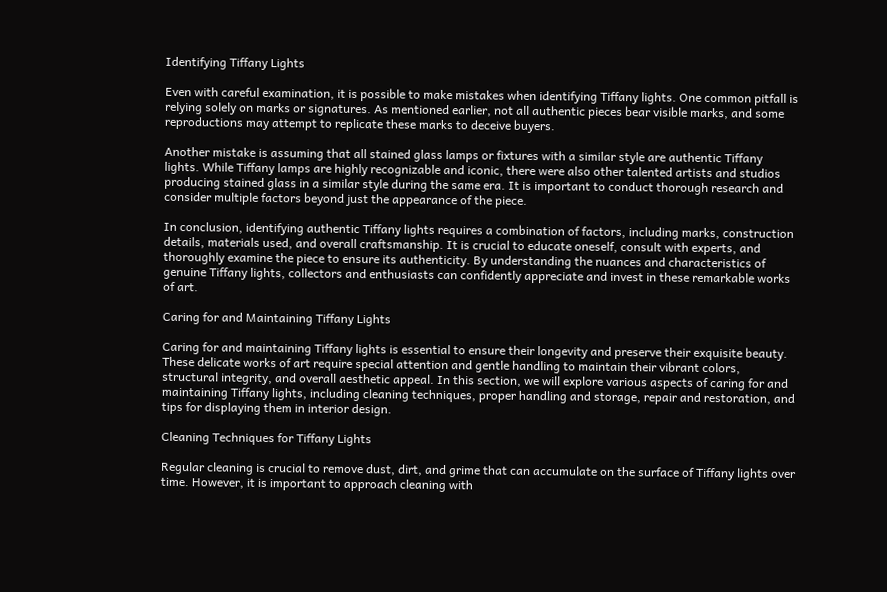Identifying Tiffany Lights

Even with careful examination, it is possible to make mistakes when identifying Tiffany lights. One common pitfall is relying solely on marks or signatures. As mentioned earlier, not all authentic pieces bear visible marks, and some reproductions may attempt to replicate these marks to deceive buyers.

Another mistake is assuming that all stained glass lamps or fixtures with a similar style are authentic Tiffany lights. While Tiffany lamps are highly recognizable and iconic, there were also other talented artists and studios producing stained glass in a similar style during the same era. It is important to conduct thorough research and consider multiple factors beyond just the appearance of the piece.

In conclusion, identifying authentic Tiffany lights requires a combination of factors, including marks, construction details, materials used, and overall craftsmanship. It is crucial to educate oneself, consult with experts, and thoroughly examine the piece to ensure its authenticity. By understanding the nuances and characteristics of genuine Tiffany lights, collectors and enthusiasts can confidently appreciate and invest in these remarkable works of art.

Caring for and Maintaining Tiffany Lights

Caring for and maintaining Tiffany lights is essential to ensure their longevity and preserve their exquisite beauty. These delicate works of art require special attention and gentle handling to maintain their vibrant colors, structural integrity, and overall aesthetic appeal. In this section, we will explore various aspects of caring for and maintaining Tiffany lights, including cleaning techniques, proper handling and storage, repair and restoration, and tips for displaying them in interior design.

Cleaning Techniques for Tiffany Lights

Regular cleaning is crucial to remove dust, dirt, and grime that can accumulate on the surface of Tiffany lights over time. However, it is important to approach cleaning with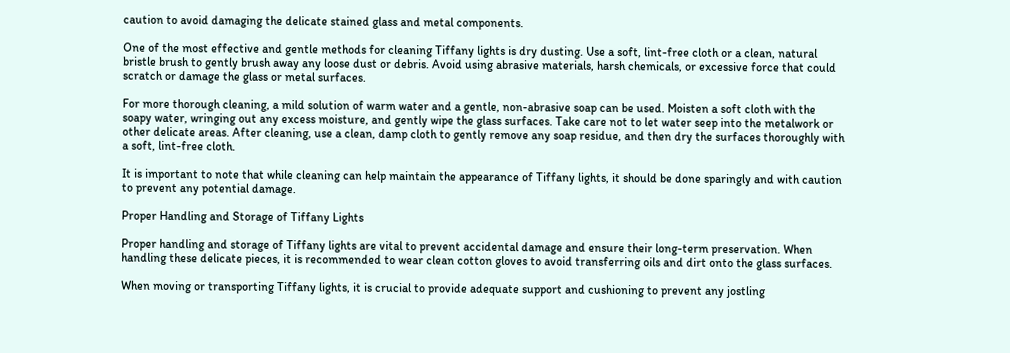caution to avoid damaging the delicate stained glass and metal components.

One of the most effective and gentle methods for cleaning Tiffany lights is dry dusting. Use a soft, lint-free cloth or a clean, natural bristle brush to gently brush away any loose dust or debris. Avoid using abrasive materials, harsh chemicals, or excessive force that could scratch or damage the glass or metal surfaces.

For more thorough cleaning, a mild solution of warm water and a gentle, non-abrasive soap can be used. Moisten a soft cloth with the soapy water, wringing out any excess moisture, and gently wipe the glass surfaces. Take care not to let water seep into the metalwork or other delicate areas. After cleaning, use a clean, damp cloth to gently remove any soap residue, and then dry the surfaces thoroughly with a soft, lint-free cloth.

It is important to note that while cleaning can help maintain the appearance of Tiffany lights, it should be done sparingly and with caution to prevent any potential damage.

Proper Handling and Storage of Tiffany Lights

Proper handling and storage of Tiffany lights are vital to prevent accidental damage and ensure their long-term preservation. When handling these delicate pieces, it is recommended to wear clean cotton gloves to avoid transferring oils and dirt onto the glass surfaces.

When moving or transporting Tiffany lights, it is crucial to provide adequate support and cushioning to prevent any jostling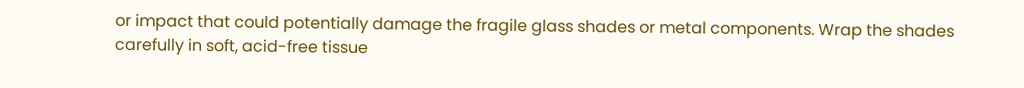or impact that could potentially damage the fragile glass shades or metal components. Wrap the shades carefully in soft, acid-free tissue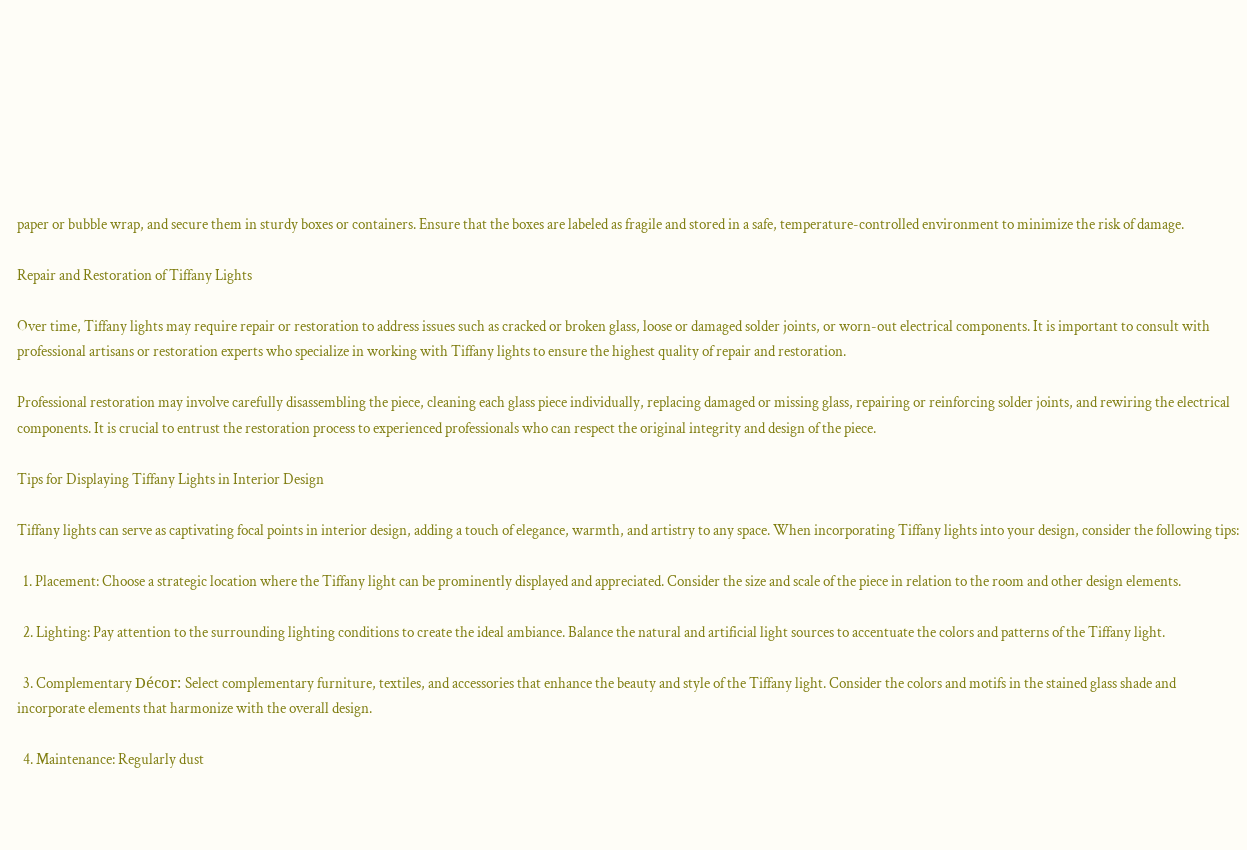paper or bubble wrap, and secure them in sturdy boxes or containers. Ensure that the boxes are labeled as fragile and stored in a safe, temperature-controlled environment to minimize the risk of damage.

Repair and Restoration of Tiffany Lights

Over time, Tiffany lights may require repair or restoration to address issues such as cracked or broken glass, loose or damaged solder joints, or worn-out electrical components. It is important to consult with professional artisans or restoration experts who specialize in working with Tiffany lights to ensure the highest quality of repair and restoration.

Professional restoration may involve carefully disassembling the piece, cleaning each glass piece individually, replacing damaged or missing glass, repairing or reinforcing solder joints, and rewiring the electrical components. It is crucial to entrust the restoration process to experienced professionals who can respect the original integrity and design of the piece.

Tips for Displaying Tiffany Lights in Interior Design

Tiffany lights can serve as captivating focal points in interior design, adding a touch of elegance, warmth, and artistry to any space. When incorporating Tiffany lights into your design, consider the following tips:

  1. Placement: Choose a strategic location where the Tiffany light can be prominently displayed and appreciated. Consider the size and scale of the piece in relation to the room and other design elements.

  2. Lighting: Pay attention to the surrounding lighting conditions to create the ideal ambiance. Balance the natural and artificial light sources to accentuate the colors and patterns of the Tiffany light.

  3. Complementary Décor: Select complementary furniture, textiles, and accessories that enhance the beauty and style of the Tiffany light. Consider the colors and motifs in the stained glass shade and incorporate elements that harmonize with the overall design.

  4. Maintenance: Regularly dust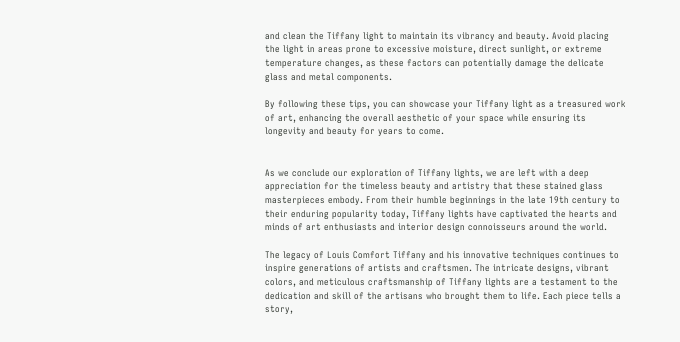and clean the Tiffany light to maintain its vibrancy and beauty. Avoid placing the light in areas prone to excessive moisture, direct sunlight, or extreme temperature changes, as these factors can potentially damage the delicate glass and metal components.

By following these tips, you can showcase your Tiffany light as a treasured work of art, enhancing the overall aesthetic of your space while ensuring its longevity and beauty for years to come.


As we conclude our exploration of Tiffany lights, we are left with a deep appreciation for the timeless beauty and artistry that these stained glass masterpieces embody. From their humble beginnings in the late 19th century to their enduring popularity today, Tiffany lights have captivated the hearts and minds of art enthusiasts and interior design connoisseurs around the world.

The legacy of Louis Comfort Tiffany and his innovative techniques continues to inspire generations of artists and craftsmen. The intricate designs, vibrant colors, and meticulous craftsmanship of Tiffany lights are a testament to the dedication and skill of the artisans who brought them to life. Each piece tells a story,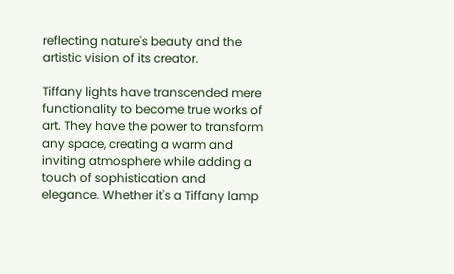reflecting nature's beauty and the artistic vision of its creator.

Tiffany lights have transcended mere functionality to become true works of art. They have the power to transform any space, creating a warm and inviting atmosphere while adding a touch of sophistication and elegance. Whether it's a Tiffany lamp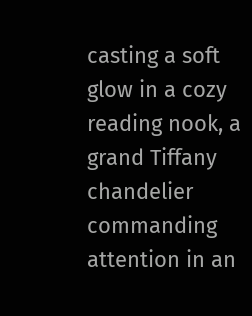casting a soft glow in a cozy reading nook, a grand Tiffany chandelier commanding attention in an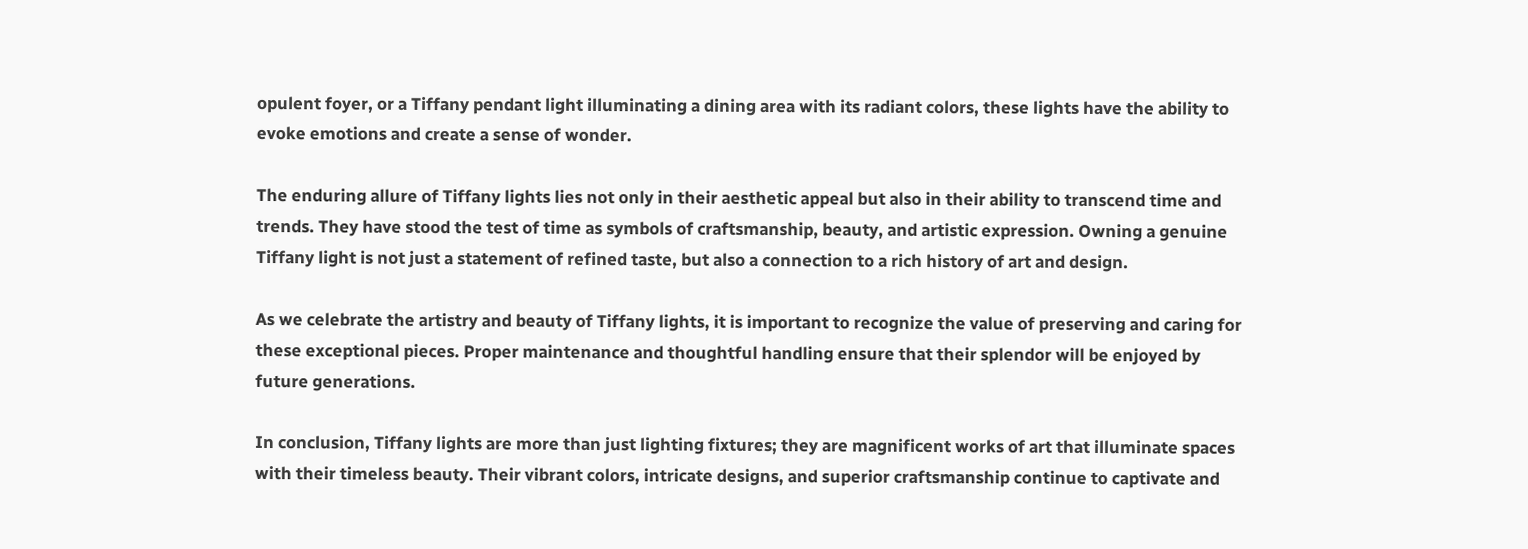opulent foyer, or a Tiffany pendant light illuminating a dining area with its radiant colors, these lights have the ability to evoke emotions and create a sense of wonder.

The enduring allure of Tiffany lights lies not only in their aesthetic appeal but also in their ability to transcend time and trends. They have stood the test of time as symbols of craftsmanship, beauty, and artistic expression. Owning a genuine Tiffany light is not just a statement of refined taste, but also a connection to a rich history of art and design.

As we celebrate the artistry and beauty of Tiffany lights, it is important to recognize the value of preserving and caring for these exceptional pieces. Proper maintenance and thoughtful handling ensure that their splendor will be enjoyed by future generations.

In conclusion, Tiffany lights are more than just lighting fixtures; they are magnificent works of art that illuminate spaces with their timeless beauty. Their vibrant colors, intricate designs, and superior craftsmanship continue to captivate and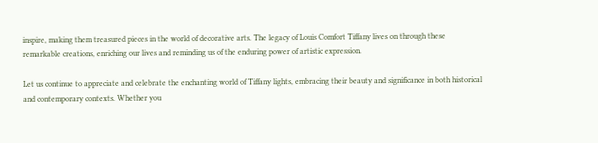inspire, making them treasured pieces in the world of decorative arts. The legacy of Louis Comfort Tiffany lives on through these remarkable creations, enriching our lives and reminding us of the enduring power of artistic expression.

Let us continue to appreciate and celebrate the enchanting world of Tiffany lights, embracing their beauty and significance in both historical and contemporary contexts. Whether you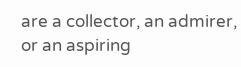are a collector, an admirer, or an aspiring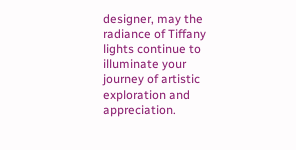designer, may the radiance of Tiffany lights continue to illuminate your journey of artistic exploration and appreciation.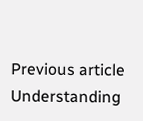Previous article Understanding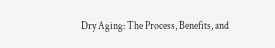Dry Aging: The Process, Benefits, and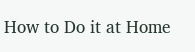How to Do it at Home